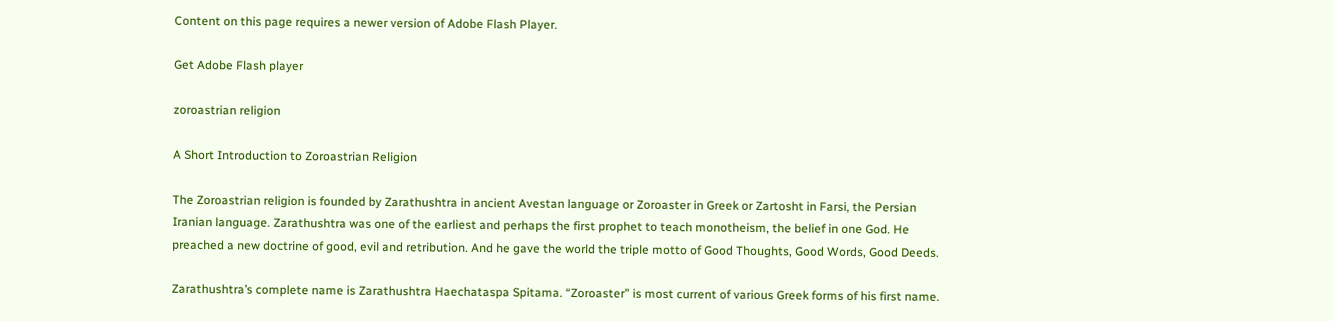Content on this page requires a newer version of Adobe Flash Player.

Get Adobe Flash player

zoroastrian religion

A Short Introduction to Zoroastrian Religion

The Zoroastrian religion is founded by Zarathushtra in ancient Avestan language or Zoroaster in Greek or Zartosht in Farsi, the Persian Iranian language. Zarathushtra was one of the earliest and perhaps the first prophet to teach monotheism, the belief in one God. He preached a new doctrine of good, evil and retribution. And he gave the world the triple motto of Good Thoughts, Good Words, Good Deeds.

Zarathushtra’s complete name is Zarathushtra Haechataspa Spitama. “Zoroaster” is most current of various Greek forms of his first name.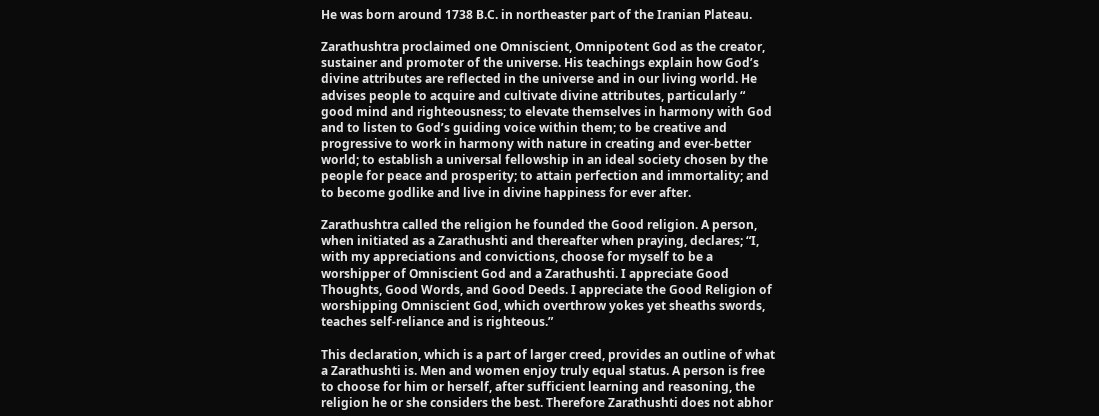He was born around 1738 B.C. in northeaster part of the Iranian Plateau.

Zarathushtra proclaimed one Omniscient, Omnipotent God as the creator, sustainer and promoter of the universe. His teachings explain how God’s divine attributes are reflected in the universe and in our living world. He advises people to acquire and cultivate divine attributes, particularly “ good mind and righteousness; to elevate themselves in harmony with God and to listen to God’s guiding voice within them; to be creative and progressive to work in harmony with nature in creating and ever-better world; to establish a universal fellowship in an ideal society chosen by the people for peace and prosperity; to attain perfection and immortality; and to become godlike and live in divine happiness for ever after.

Zarathushtra called the religion he founded the Good religion. A person, when initiated as a Zarathushti and thereafter when praying, declares; “I, with my appreciations and convictions, choose for myself to be a worshipper of Omniscient God and a Zarathushti. I appreciate Good Thoughts, Good Words, and Good Deeds. I appreciate the Good Religion of worshipping Omniscient God, which overthrow yokes yet sheaths swords, teaches self-reliance and is righteous.”

This declaration, which is a part of larger creed, provides an outline of what a Zarathushti is. Men and women enjoy truly equal status. A person is free to choose for him or herself, after sufficient learning and reasoning, the religion he or she considers the best. Therefore Zarathushti does not abhor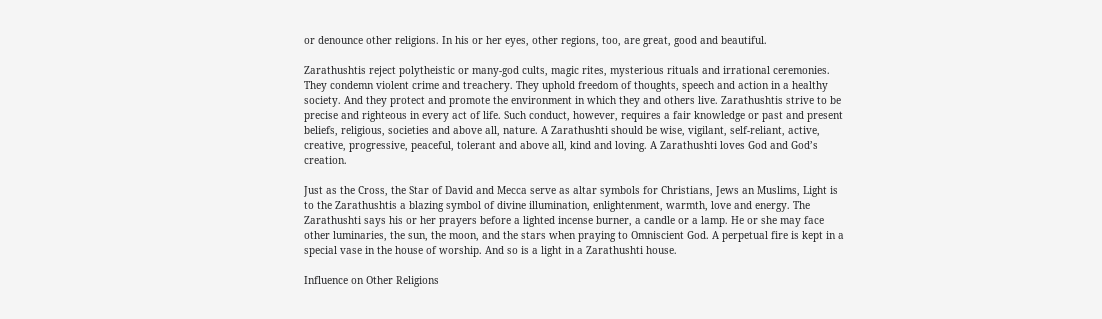or denounce other religions. In his or her eyes, other regions, too, are great, good and beautiful.

Zarathushtis reject polytheistic or many-god cults, magic rites, mysterious rituals and irrational ceremonies. They condemn violent crime and treachery. They uphold freedom of thoughts, speech and action in a healthy society. And they protect and promote the environment in which they and others live. Zarathushtis strive to be precise and righteous in every act of life. Such conduct, however, requires a fair knowledge or past and present beliefs, religious, societies and above all, nature. A Zarathushti should be wise, vigilant, self-reliant, active, creative, progressive, peaceful, tolerant and above all, kind and loving. A Zarathushti loves God and God’s creation.

Just as the Cross, the Star of David and Mecca serve as altar symbols for Christians, Jews an Muslims, Light is to the Zarathushtis a blazing symbol of divine illumination, enlightenment, warmth, love and energy. The Zarathushti says his or her prayers before a lighted incense burner, a candle or a lamp. He or she may face other luminaries, the sun, the moon, and the stars when praying to Omniscient God. A perpetual fire is kept in a special vase in the house of worship. And so is a light in a Zarathushti house.

Influence on Other Religions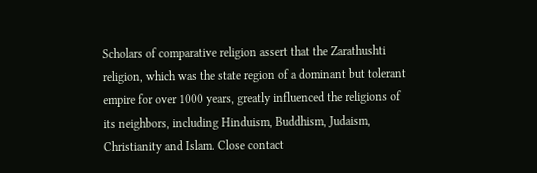Scholars of comparative religion assert that the Zarathushti religion, which was the state region of a dominant but tolerant empire for over 1000 years, greatly influenced the religions of its neighbors, including Hinduism, Buddhism, Judaism, Christianity and Islam. Close contact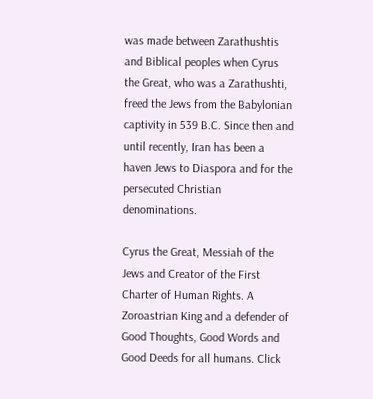was made between Zarathushtis and Biblical peoples when Cyrus the Great, who was a Zarathushti, freed the Jews from the Babylonian captivity in 539 B.C. Since then and until recently, Iran has been a haven Jews to Diaspora and for the persecuted Christian denominations.

Cyrus the Great, Messiah of the Jews and Creator of the First Charter of Human Rights. A Zoroastrian King and a defender of Good Thoughts, Good Words and Good Deeds for all humans. Click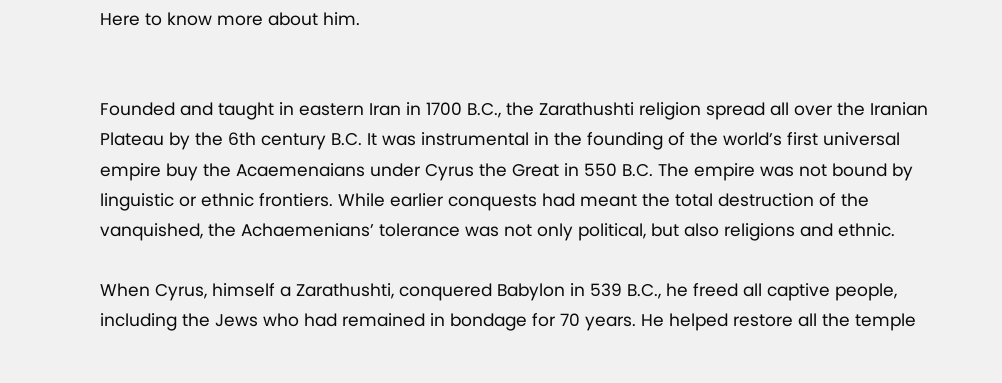Here to know more about him.


Founded and taught in eastern Iran in 1700 B.C., the Zarathushti religion spread all over the Iranian Plateau by the 6th century B.C. It was instrumental in the founding of the world’s first universal empire buy the Acaemenaians under Cyrus the Great in 550 B.C. The empire was not bound by linguistic or ethnic frontiers. While earlier conquests had meant the total destruction of the vanquished, the Achaemenians’ tolerance was not only political, but also religions and ethnic.

When Cyrus, himself a Zarathushti, conquered Babylon in 539 B.C., he freed all captive people, including the Jews who had remained in bondage for 70 years. He helped restore all the temple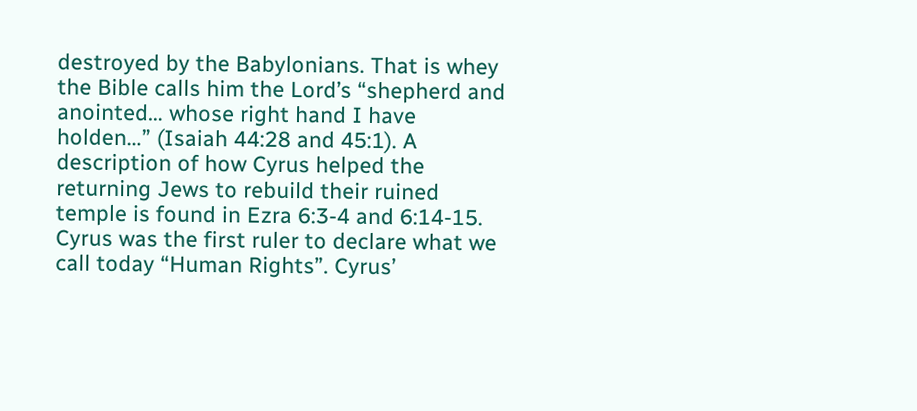destroyed by the Babylonians. That is whey the Bible calls him the Lord’s “shepherd and anointed… whose right hand I have holden…” (Isaiah 44:28 and 45:1). A description of how Cyrus helped the returning Jews to rebuild their ruined temple is found in Ezra 6:3-4 and 6:14-15. Cyrus was the first ruler to declare what we call today “Human Rights”. Cyrus’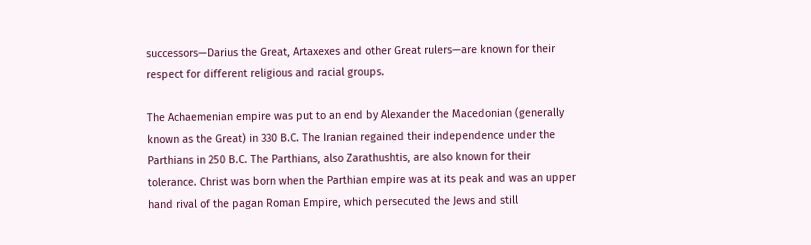successors—Darius the Great, Artaxexes and other Great rulers—are known for their respect for different religious and racial groups.

The Achaemenian empire was put to an end by Alexander the Macedonian (generally known as the Great) in 330 B.C. The Iranian regained their independence under the Parthians in 250 B.C. The Parthians, also Zarathushtis, are also known for their tolerance. Christ was born when the Parthian empire was at its peak and was an upper hand rival of the pagan Roman Empire, which persecuted the Jews and still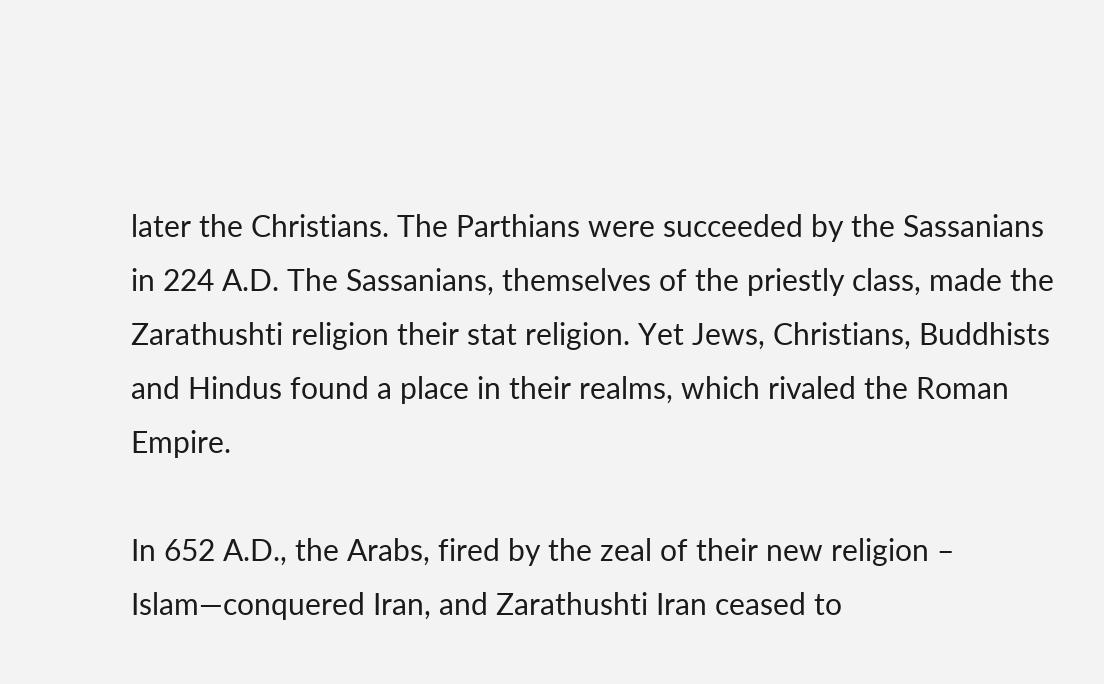later the Christians. The Parthians were succeeded by the Sassanians in 224 A.D. The Sassanians, themselves of the priestly class, made the Zarathushti religion their stat religion. Yet Jews, Christians, Buddhists and Hindus found a place in their realms, which rivaled the Roman Empire.

In 652 A.D., the Arabs, fired by the zeal of their new religion – Islam—conquered Iran, and Zarathushti Iran ceased to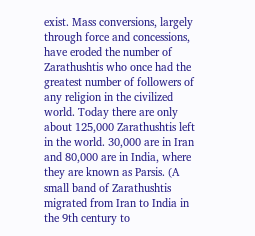exist. Mass conversions, largely through force and concessions, have eroded the number of Zarathushtis who once had the greatest number of followers of any religion in the civilized world. Today there are only about 125,000 Zarathushtis left in the world. 30,000 are in Iran and 80,000 are in India, where they are known as Parsis. (A small band of Zarathushtis migrated from Iran to India in the 9th century to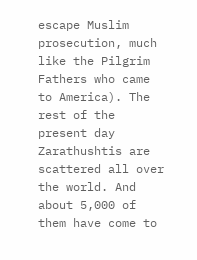escape Muslim prosecution, much like the Pilgrim Fathers who came to America). The rest of the present day Zarathushtis are scattered all over the world. And about 5,000 of them have come to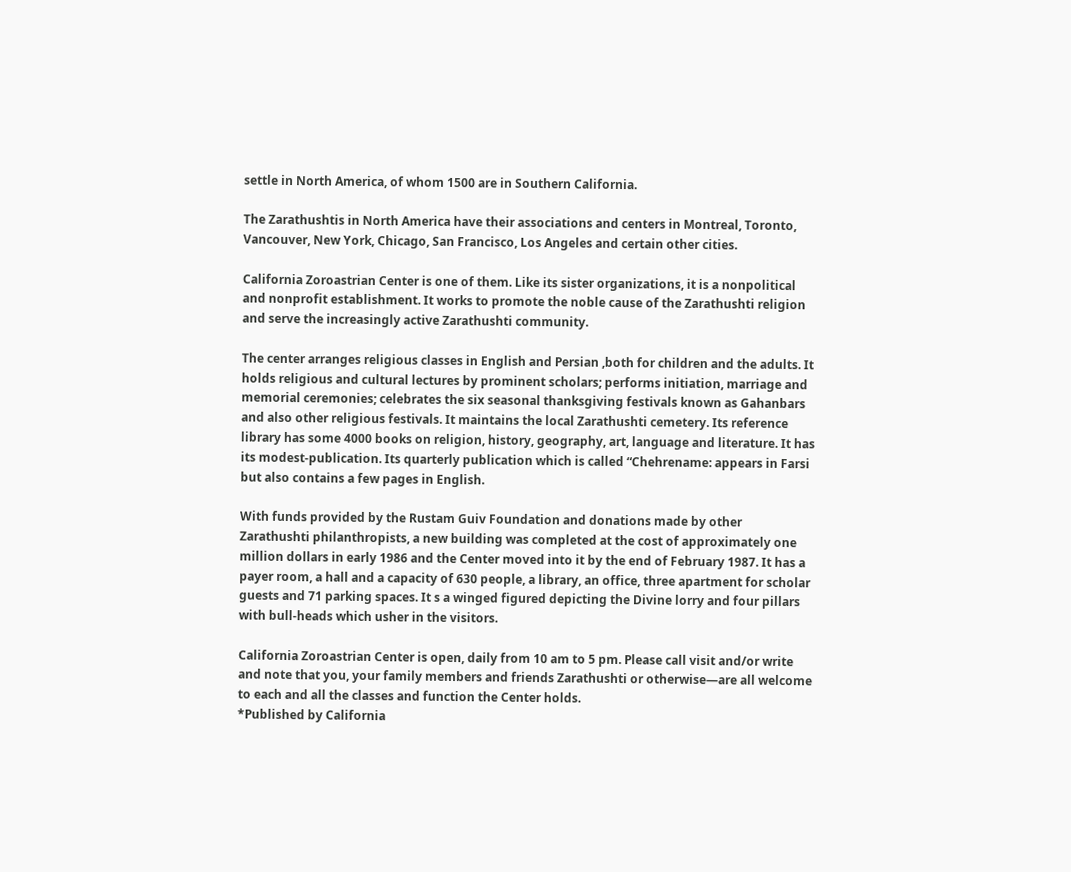settle in North America, of whom 1500 are in Southern California.

The Zarathushtis in North America have their associations and centers in Montreal, Toronto, Vancouver, New York, Chicago, San Francisco, Los Angeles and certain other cities.

California Zoroastrian Center is one of them. Like its sister organizations, it is a nonpolitical and nonprofit establishment. It works to promote the noble cause of the Zarathushti religion and serve the increasingly active Zarathushti community.

The center arranges religious classes in English and Persian ,both for children and the adults. It holds religious and cultural lectures by prominent scholars; performs initiation, marriage and memorial ceremonies; celebrates the six seasonal thanksgiving festivals known as Gahanbars and also other religious festivals. It maintains the local Zarathushti cemetery. Its reference library has some 4000 books on religion, history, geography, art, language and literature. It has its modest-publication. Its quarterly publication which is called “Chehrename: appears in Farsi but also contains a few pages in English.

With funds provided by the Rustam Guiv Foundation and donations made by other Zarathushti philanthropists, a new building was completed at the cost of approximately one million dollars in early 1986 and the Center moved into it by the end of February 1987. It has a payer room, a hall and a capacity of 630 people, a library, an office, three apartment for scholar guests and 71 parking spaces. It s a winged figured depicting the Divine lorry and four pillars with bull-heads which usher in the visitors.

California Zoroastrian Center is open, daily from 10 am to 5 pm. Please call visit and/or write and note that you, your family members and friends Zarathushti or otherwise—are all welcome to each and all the classes and function the Center holds.
*Published by California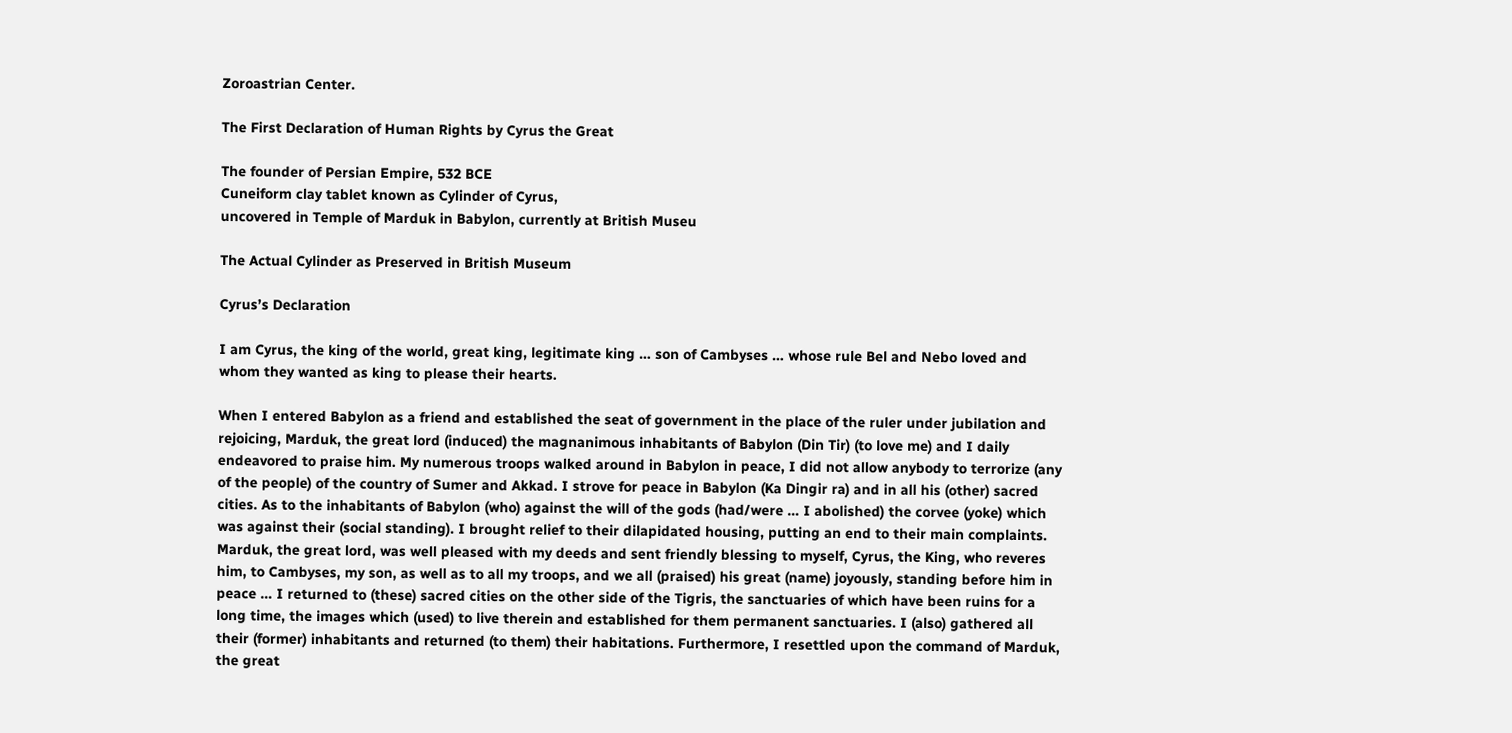Zoroastrian Center.

The First Declaration of Human Rights by Cyrus the Great

The founder of Persian Empire, 532 BCE
Cuneiform clay tablet known as Cylinder of Cyrus,
uncovered in Temple of Marduk in Babylon, currently at British Museu

The Actual Cylinder as Preserved in British Museum

Cyrus’s Declaration

I am Cyrus, the king of the world, great king, legitimate king … son of Cambyses … whose rule Bel and Nebo loved and whom they wanted as king to please their hearts.

When I entered Babylon as a friend and established the seat of government in the place of the ruler under jubilation and rejoicing, Marduk, the great lord (induced) the magnanimous inhabitants of Babylon (Din Tir) (to love me) and I daily endeavored to praise him. My numerous troops walked around in Babylon in peace, I did not allow anybody to terrorize (any of the people) of the country of Sumer and Akkad. I strove for peace in Babylon (Ka Dingir ra) and in all his (other) sacred cities. As to the inhabitants of Babylon (who) against the will of the gods (had/were … I abolished) the corvee (yoke) which was against their (social standing). I brought relief to their dilapidated housing, putting an end to their main complaints. Marduk, the great lord, was well pleased with my deeds and sent friendly blessing to myself, Cyrus, the King, who reveres him, to Cambyses, my son, as well as to all my troops, and we all (praised) his great (name) joyously, standing before him in peace … I returned to (these) sacred cities on the other side of the Tigris, the sanctuaries of which have been ruins for a long time, the images which (used) to live therein and established for them permanent sanctuaries. I (also) gathered all their (former) inhabitants and returned (to them) their habitations. Furthermore, I resettled upon the command of Marduk, the great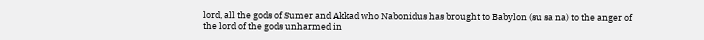lord, all the gods of Sumer and Akkad who Nabonidus has brought to Babylon (su sa na) to the anger of the lord of the gods unharmed in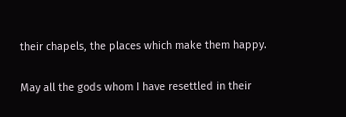their chapels, the places which make them happy.

May all the gods whom I have resettled in their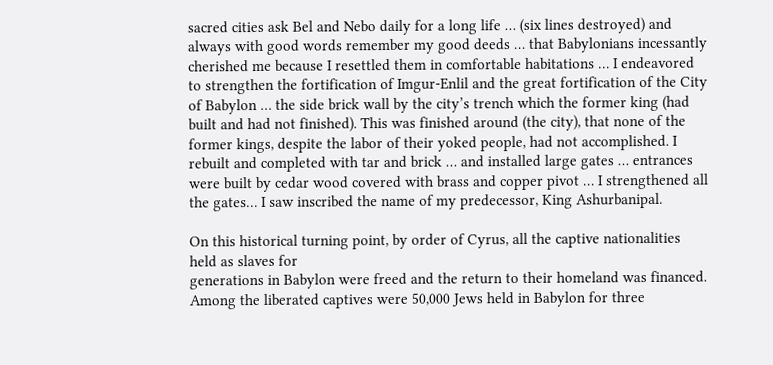sacred cities ask Bel and Nebo daily for a long life … (six lines destroyed) and always with good words remember my good deeds … that Babylonians incessantly cherished me because I resettled them in comfortable habitations … I endeavored to strengthen the fortification of Imgur-Enlil and the great fortification of the City of Babylon … the side brick wall by the city’s trench which the former king (had built and had not finished). This was finished around (the city), that none of the former kings, despite the labor of their yoked people, had not accomplished. I rebuilt and completed with tar and brick … and installed large gates … entrances were built by cedar wood covered with brass and copper pivot … I strengthened all the gates… I saw inscribed the name of my predecessor, King Ashurbanipal.

On this historical turning point, by order of Cyrus, all the captive nationalities held as slaves for
generations in Babylon were freed and the return to their homeland was financed. Among the liberated captives were 50,000 Jews held in Babylon for three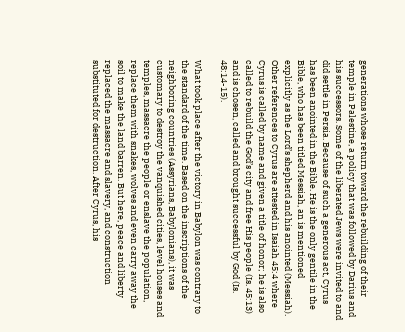generations whose return toward the rebuilding of their temple in Palestine, a policy that was followed by Darius and his successors. Some of the liberated Jews were invited to and did settle in Persia. Because of such a generous act, Cyrus has been anointed in the Bible. He is the only gentile in the Bible, who has been titled Messiah, an is mentioned explicitly as the Lord’s shepherd and his anointed (Messiah). Other references to Cyrus are attested in Isaiah 45:4 where Cyrus is called by name and given a title of honor; he is also called to rebuild the God’s city and free His people (Is. 45:13) and is chosen, called and brought successful by God (Is. 48:14-15).

What took place after the victory in Babylon was contrary to the standard of the time. Based on the inscriptions of the neighboring countries (Assyrians, Babylonians), it was customary to destroy the vanquished cities, level houses and temples, massacre the people or enslave the population, replace them with snakes, wolves and even carry away the soil to make the land barren. But here, peace and liberty replaced the massacre and slavery, and construction substituted for destruction. After Cyrus, his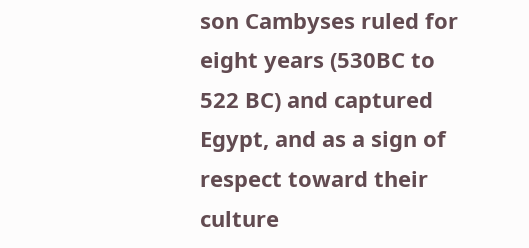son Cambyses ruled for eight years (530BC to 522 BC) and captured Egypt, and as a sign of respect toward their culture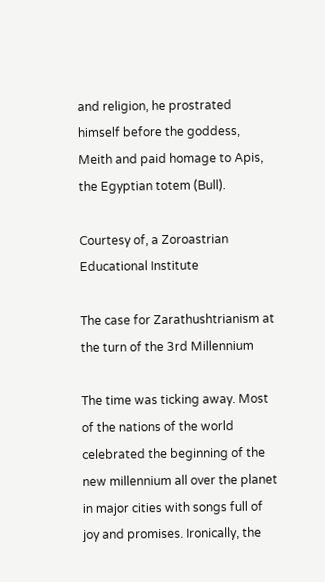and religion, he prostrated himself before the goddess, Meith and paid homage to Apis, the Egyptian totem (Bull).

Courtesy of, a Zoroastrian Educational Institute

The case for Zarathushtrianism at the turn of the 3rd Millennium

The time was ticking away. Most of the nations of the world celebrated the beginning of the new millennium all over the planet in major cities with songs full of joy and promises. Ironically, the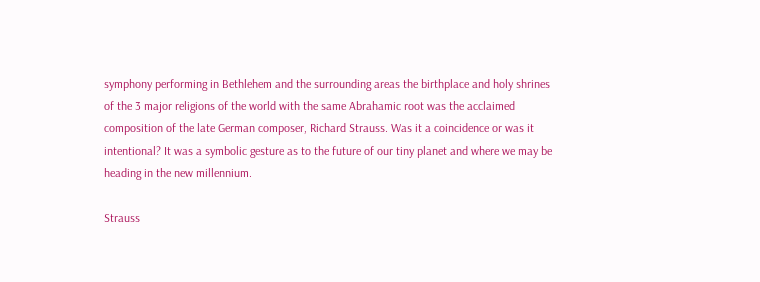symphony performing in Bethlehem and the surrounding areas the birthplace and holy shrines of the 3 major religions of the world with the same Abrahamic root was the acclaimed composition of the late German composer, Richard Strauss. Was it a coincidence or was it intentional? It was a symbolic gesture as to the future of our tiny planet and where we may be heading in the new millennium.

Strauss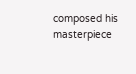composed his masterpiece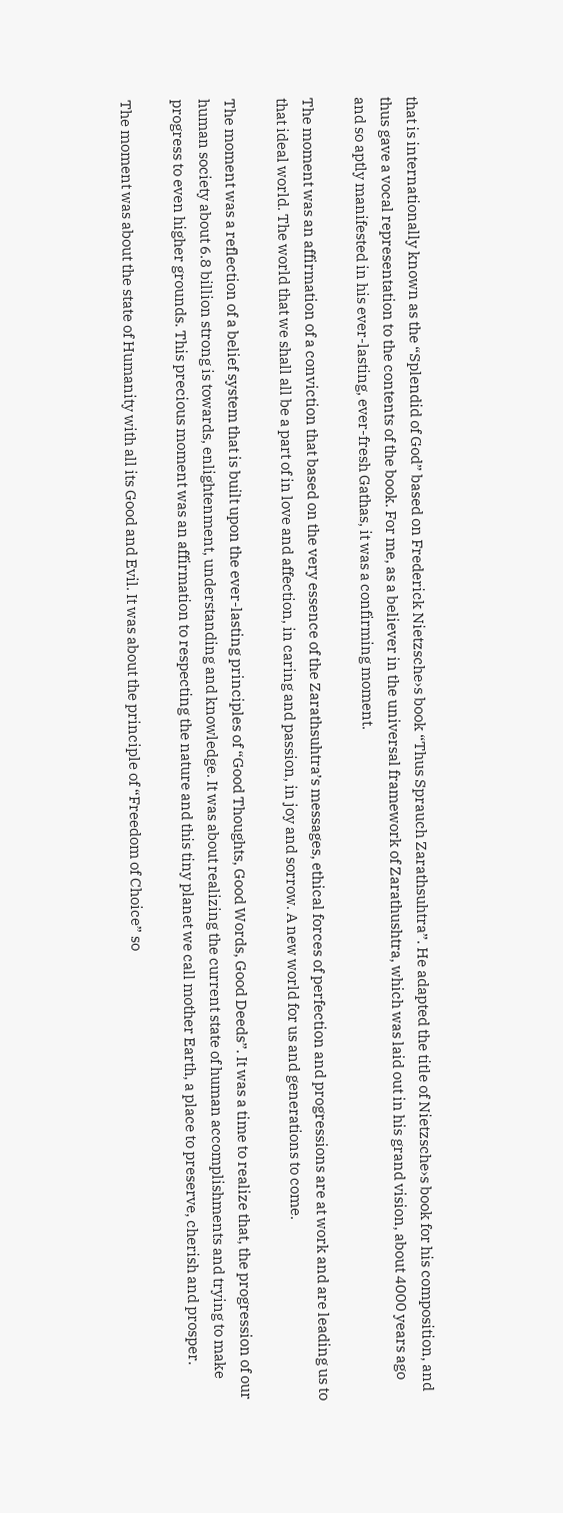that is internationally known as the “Splendid of God” based on Frederick Nietzsche›s book “Thus Sprauch Zarathsuhtra”. He adapted the title of Nietzsche›s book for his composition, and thus gave a vocal representation to the contents of the book. For me, as a believer in the universal framework of Zarathushtra, which was laid out in his grand vision, about 4000 years ago and so aptly manifested in his ever-lasting, ever-fresh Gathas, it was a confirming moment.

The moment was an affirmation of a conviction that based on the very essence of the Zarathsuhtra’s messages, ethical forces of perfection and progressions are at work and are leading us to that ideal world. The world that we shall all be a part of in love and affection, in caring and passion, in joy and sorrow. A new world for us and generations to come.

The moment was a reflection of a belief system that is built upon the ever-lasting principles of “Good Thoughts, Good Words, Good Deeds”. It was a time to realize that, the progression of our human society about 6.8 billion strong is towards, enlightenment, understanding and knowledge. It was about realizing the current state of human accomplishments and trying to make progress to even higher grounds. This precious moment was an affirmation to respecting the nature and this tiny planet we call mother Earth, a place to preserve, cherish and prosper.

The moment was about the state of Humanity with all its Good and Evil. It was about the principle of “Freedom of Choice” so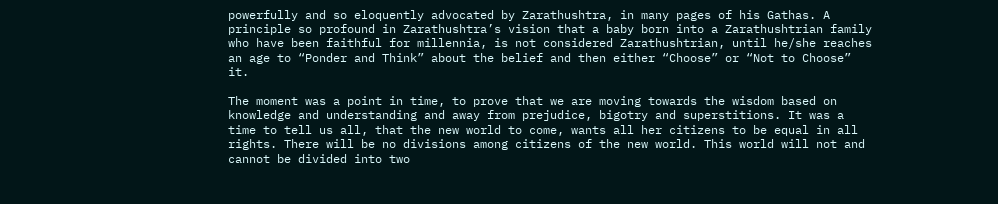powerfully and so eloquently advocated by Zarathushtra, in many pages of his Gathas. A principle so profound in Zarathushtra’s vision that a baby born into a Zarathushtrian family who have been faithful for millennia, is not considered Zarathushtrian, until he/she reaches an age to “Ponder and Think” about the belief and then either “Choose” or “Not to Choose” it.

The moment was a point in time, to prove that we are moving towards the wisdom based on knowledge and understanding and away from prejudice, bigotry and superstitions. It was a time to tell us all, that the new world to come, wants all her citizens to be equal in all rights. There will be no divisions among citizens of the new world. This world will not and cannot be divided into two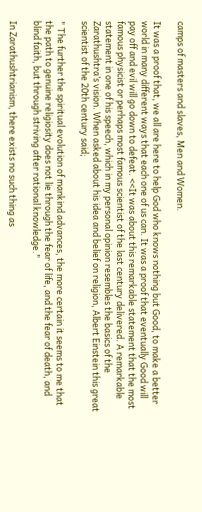camps of masters and slaves, Men and Women.

It was a proof that, we all are here to help God who knows nothing but Good, to make a better world in many different ways that each one of us can. It was a proof that eventually Good will pay off and evil will go down to defeat. <<It was about this remarkable statement that the most famous physicist or perhaps most famous scientist of the last century delivered. A remarkable statement in one of his speech, which in my personal opinion resembles the basics of the Zarathushtra’s vision. When asked about his idea and belief on religion, Albert Einstein this great scientist of the 20th century said;

" The further the spiritual evolution of mankind advances, the more certain it seems to me that the path to genuine religiosity does not lie through the fear of life, and the fear of death, and blind faith, but through striving after rational knowledge."

In Zarathushtrianism, there exists no such thing as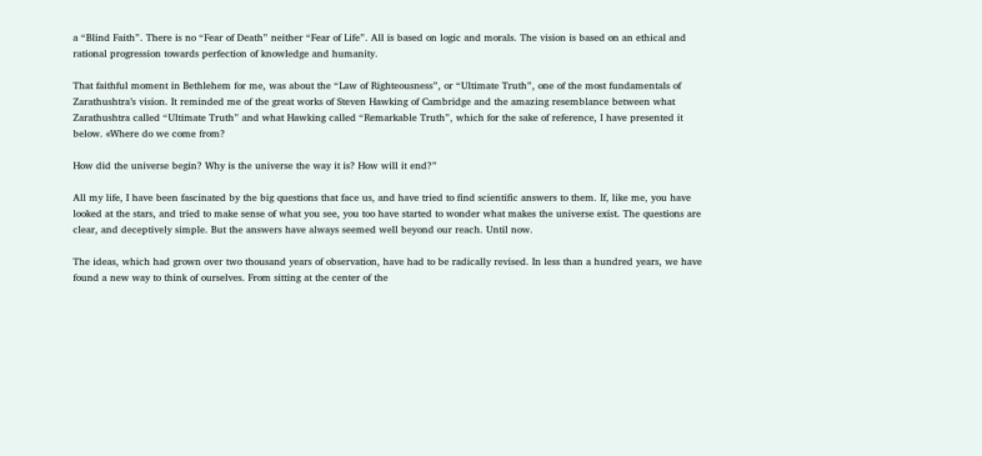a “Blind Faith”. There is no “Fear of Death” neither “Fear of Life”. All is based on logic and morals. The vision is based on an ethical and rational progression towards perfection of knowledge and humanity.

That faithful moment in Bethlehem for me, was about the “Law of Righteousness”, or “Ultimate Truth”, one of the most fundamentals of Zarathushtra’s vision. It reminded me of the great works of Steven Hawking of Cambridge and the amazing resemblance between what Zarathushtra called “Ultimate Truth” and what Hawking called “Remarkable Truth”, which for the sake of reference, I have presented it below. «Where do we come from?

How did the universe begin? Why is the universe the way it is? How will it end?”

All my life, I have been fascinated by the big questions that face us, and have tried to find scientific answers to them. If, like me, you have looked at the stars, and tried to make sense of what you see, you too have started to wonder what makes the universe exist. The questions are clear, and deceptively simple. But the answers have always seemed well beyond our reach. Until now.

The ideas, which had grown over two thousand years of observation, have had to be radically revised. In less than a hundred years, we have found a new way to think of ourselves. From sitting at the center of the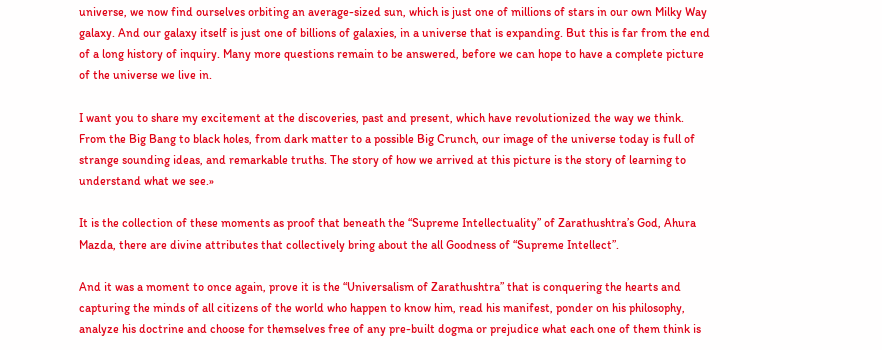universe, we now find ourselves orbiting an average-sized sun, which is just one of millions of stars in our own Milky Way galaxy. And our galaxy itself is just one of billions of galaxies, in a universe that is expanding. But this is far from the end of a long history of inquiry. Many more questions remain to be answered, before we can hope to have a complete picture of the universe we live in.

I want you to share my excitement at the discoveries, past and present, which have revolutionized the way we think. From the Big Bang to black holes, from dark matter to a possible Big Crunch, our image of the universe today is full of strange sounding ideas, and remarkable truths. The story of how we arrived at this picture is the story of learning to understand what we see.»

It is the collection of these moments as proof that beneath the “Supreme Intellectuality” of Zarathushtra’s God, Ahura Mazda, there are divine attributes that collectively bring about the all Goodness of “Supreme Intellect”.

And it was a moment to once again, prove it is the “Universalism of Zarathushtra” that is conquering the hearts and capturing the minds of all citizens of the world who happen to know him, read his manifest, ponder on his philosophy, analyze his doctrine and choose for themselves free of any pre-built dogma or prejudice what each one of them think is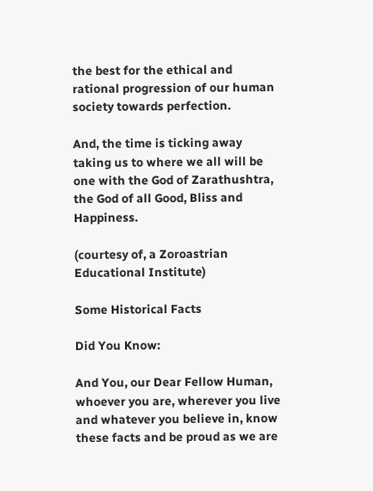the best for the ethical and rational progression of our human society towards perfection.

And, the time is ticking away taking us to where we all will be one with the God of Zarathushtra, the God of all Good, Bliss and Happiness.

(courtesy of, a Zoroastrian Educational Institute)

Some Historical Facts

Did You Know:

And You, our Dear Fellow Human, whoever you are, wherever you live and whatever you believe in, know these facts and be proud as we are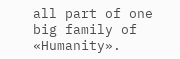all part of one big family of «Humanity».